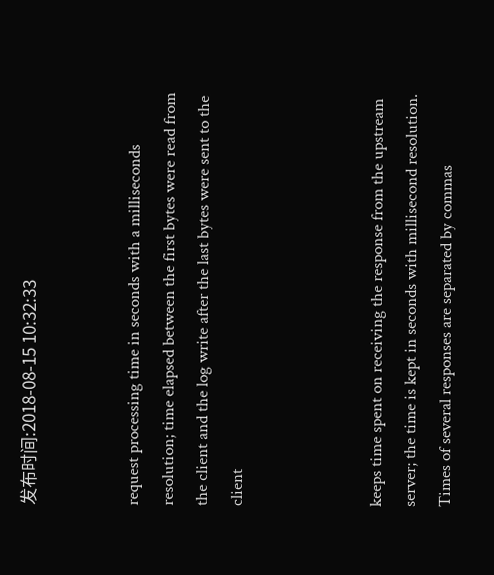发布时间:2018-08-15 10:32:33


request processing time in seconds with a milliseconds resolution; time elapsed between the first bytes were read from the client and the log write after the last bytes were sent to the client



keeps time spent on receiving the response from the upstream server; the time is kept in seconds with millisecond resolution. Times of several responses are separated by commas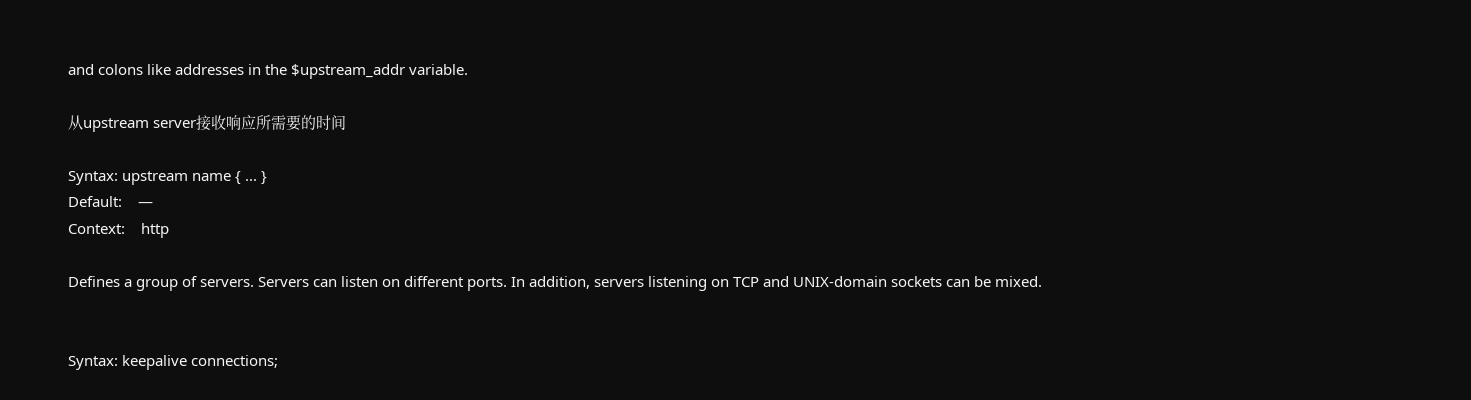and colons like addresses in the $upstream_addr variable.

从upstream server接收响应所需要的时间

Syntax: upstream name { ... }
Default:    —
Context:    http

Defines a group of servers. Servers can listen on different ports. In addition, servers listening on TCP and UNIX-domain sockets can be mixed.


Syntax: keepalive connections;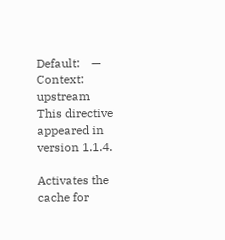Default:    —
Context:    upstream
This directive appeared in version 1.1.4.

Activates the cache for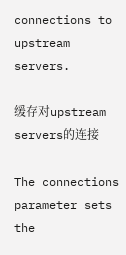connections to upstream servers.

缓存对upstream servers的连接

The connections parameter sets the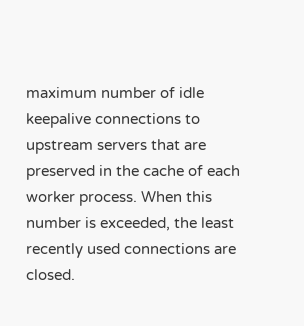maximum number of idle keepalive connections to upstream servers that are preserved in the cache of each worker process. When this number is exceeded, the least recently used connections are closed.